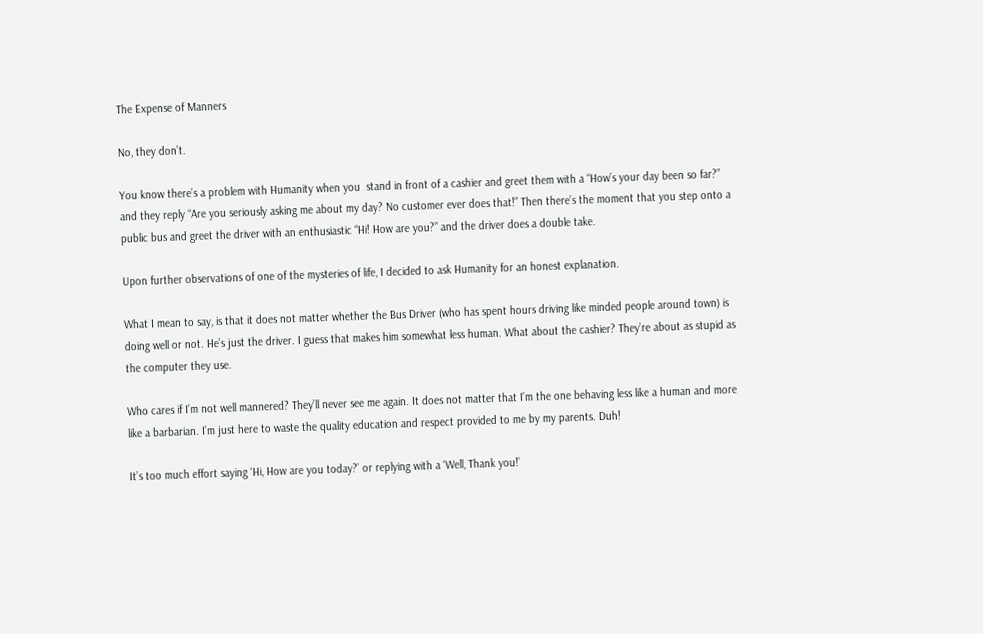The Expense of Manners

No, they don’t.

You know there’s a problem with Humanity when you  stand in front of a cashier and greet them with a “How’s your day been so far?” and they reply “Are you seriously asking me about my day? No customer ever does that!” Then there’s the moment that you step onto a public bus and greet the driver with an enthusiastic “Hi! How are you?” and the driver does a double take.

Upon further observations of one of the mysteries of life, I decided to ask Humanity for an honest explanation.

What I mean to say, is that it does not matter whether the Bus Driver (who has spent hours driving like minded people around town) is doing well or not. He’s just the driver. I guess that makes him somewhat less human. What about the cashier? They’re about as stupid as the computer they use.

Who cares if I’m not well mannered? They’ll never see me again. It does not matter that I’m the one behaving less like a human and more like a barbarian. I’m just here to waste the quality education and respect provided to me by my parents. Duh!

It’s too much effort saying ‘Hi, How are you today?’ or replying with a ‘Well, Thank you!’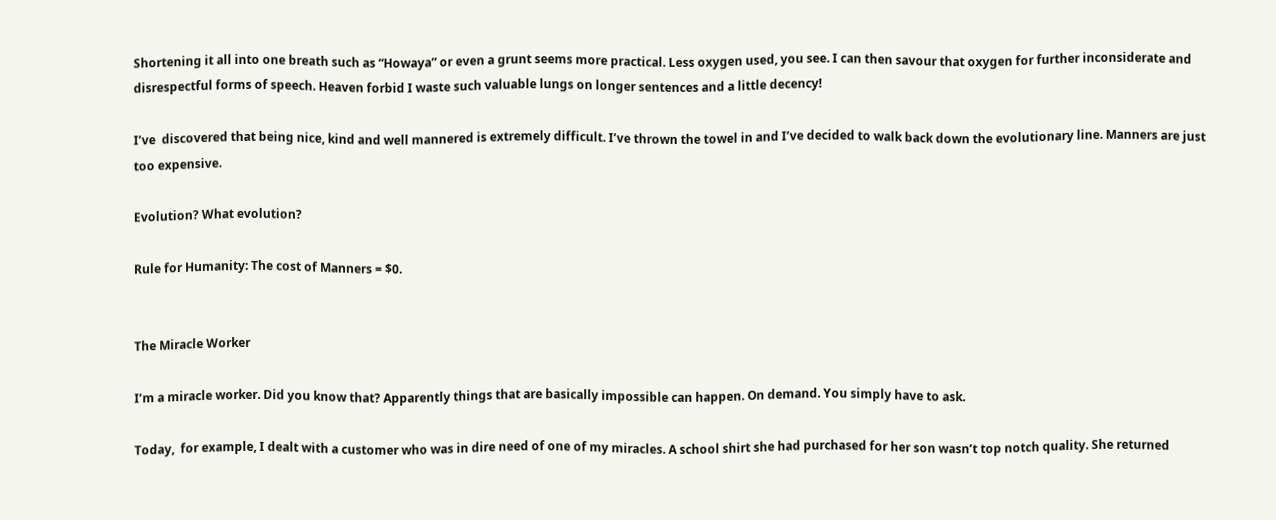Shortening it all into one breath such as “Howaya” or even a grunt seems more practical. Less oxygen used, you see. I can then savour that oxygen for further inconsiderate and disrespectful forms of speech. Heaven forbid I waste such valuable lungs on longer sentences and a little decency!

I’ve  discovered that being nice, kind and well mannered is extremely difficult. I’ve thrown the towel in and I’ve decided to walk back down the evolutionary line. Manners are just too expensive.

Evolution? What evolution?

Rule for Humanity: The cost of Manners = $0.


The Miracle Worker

I’m a miracle worker. Did you know that? Apparently things that are basically impossible can happen. On demand. You simply have to ask.

Today,  for example, I dealt with a customer who was in dire need of one of my miracles. A school shirt she had purchased for her son wasn’t top notch quality. She returned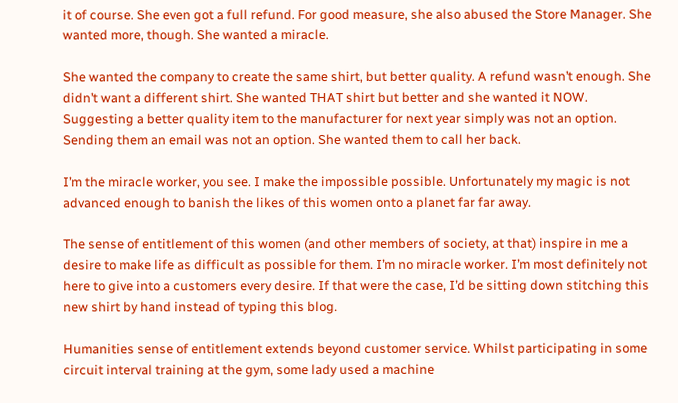it of course. She even got a full refund. For good measure, she also abused the Store Manager. She wanted more, though. She wanted a miracle.

She wanted the company to create the same shirt, but better quality. A refund wasn’t enough. She didn’t want a different shirt. She wanted THAT shirt but better and she wanted it NOW. Suggesting a better quality item to the manufacturer for next year simply was not an option. Sending them an email was not an option. She wanted them to call her back.

I’m the miracle worker, you see. I make the impossible possible. Unfortunately my magic is not advanced enough to banish the likes of this women onto a planet far far away.

The sense of entitlement of this women (and other members of society, at that) inspire in me a desire to make life as difficult as possible for them. I’m no miracle worker. I’m most definitely not here to give into a customers every desire. If that were the case, I’d be sitting down stitching this new shirt by hand instead of typing this blog.

Humanities sense of entitlement extends beyond customer service. Whilst participating in some circuit interval training at the gym, some lady used a machine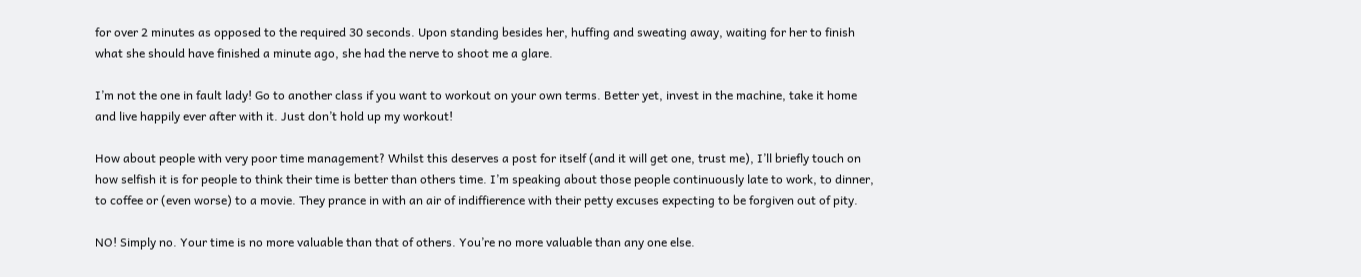for over 2 minutes as opposed to the required 30 seconds. Upon standing besides her, huffing and sweating away, waiting for her to finish what she should have finished a minute ago, she had the nerve to shoot me a glare.

I’m not the one in fault lady! Go to another class if you want to workout on your own terms. Better yet, invest in the machine, take it home and live happily ever after with it. Just don’t hold up my workout!

How about people with very poor time management? Whilst this deserves a post for itself (and it will get one, trust me), I’ll briefly touch on how selfish it is for people to think their time is better than others time. I’m speaking about those people continuously late to work, to dinner, to coffee or (even worse) to a movie. They prance in with an air of indiffierence with their petty excuses expecting to be forgiven out of pity.

NO! Simply no. Your time is no more valuable than that of others. You’re no more valuable than any one else.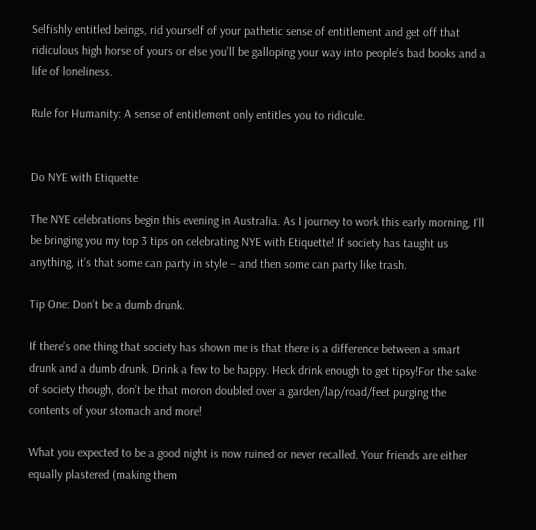Selfishly entitled beings, rid yourself of your pathetic sense of entitlement and get off that ridiculous high horse of yours or else you’ll be galloping your way into people’s bad books and a life of loneliness.

Rule for Humanity: A sense of entitlement only entitles you to ridicule.


Do NYE with Etiquette

The NYE celebrations begin this evening in Australia. As I journey to work this early morning, I’ll be bringing you my top 3 tips on celebrating NYE with Etiquette! If society has taught us anything, it’s that some can party in style – and then some can party like trash.

Tip One: Don’t be a dumb drunk.

If there’s one thing that society has shown me is that there is a difference between a smart drunk and a dumb drunk. Drink a few to be happy. Heck drink enough to get tipsy!For the sake of society though, don’t be that moron doubled over a garden/lap/road/feet purging the contents of your stomach and more!

What you expected to be a good night is now ruined or never recalled. Your friends are either equally plastered (making them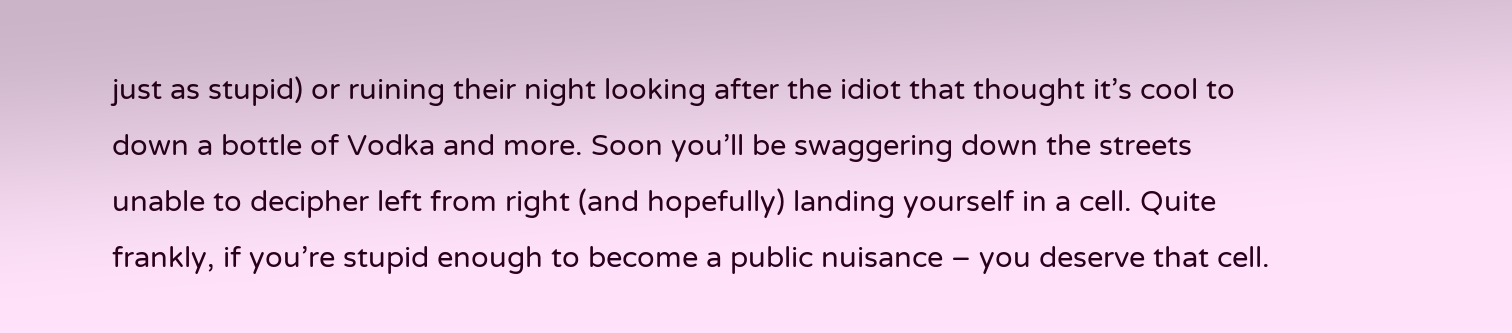just as stupid) or ruining their night looking after the idiot that thought it’s cool to down a bottle of Vodka and more. Soon you’ll be swaggering down the streets unable to decipher left from right (and hopefully) landing yourself in a cell. Quite frankly, if you’re stupid enough to become a public nuisance – you deserve that cell.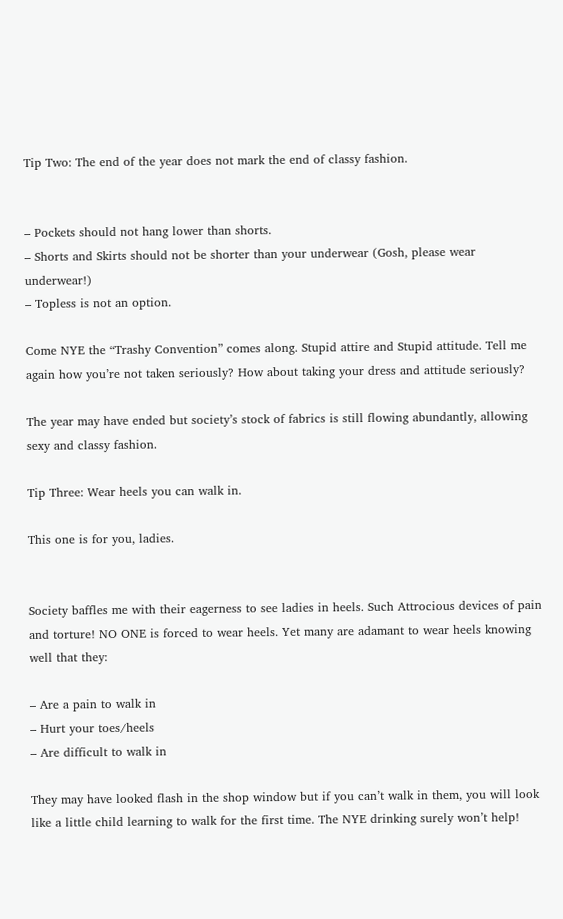Tip Two: The end of the year does not mark the end of classy fashion.


– Pockets should not hang lower than shorts.
– Shorts and Skirts should not be shorter than your underwear (Gosh, please wear underwear!)
– Topless is not an option.

Come NYE the “Trashy Convention” comes along. Stupid attire and Stupid attitude. Tell me again how you’re not taken seriously? How about taking your dress and attitude seriously?

The year may have ended but society’s stock of fabrics is still flowing abundantly, allowing sexy and classy fashion.

Tip Three: Wear heels you can walk in.

This one is for you, ladies.


Society baffles me with their eagerness to see ladies in heels. Such Attrocious devices of pain and torture! NO ONE is forced to wear heels. Yet many are adamant to wear heels knowing well that they:

– Are a pain to walk in
– Hurt your toes/heels
– Are difficult to walk in

They may have looked flash in the shop window but if you can’t walk in them, you will look like a little child learning to walk for the first time. The NYE drinking surely won’t help!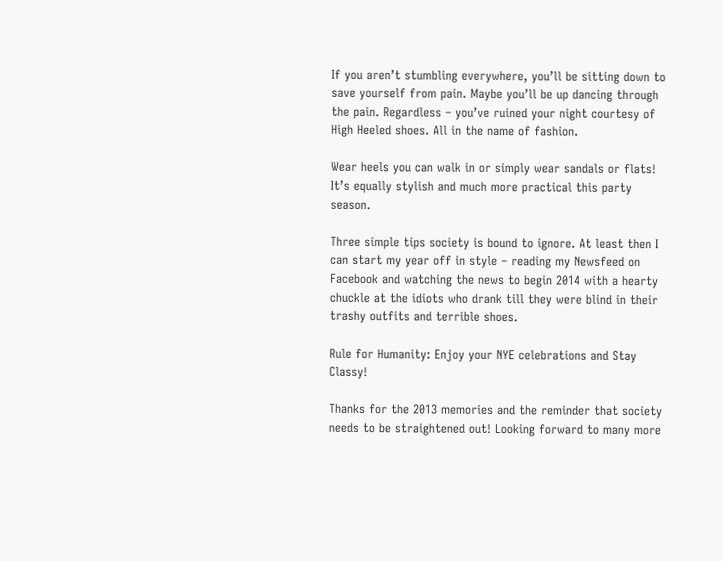If you aren’t stumbling everywhere, you’ll be sitting down to save yourself from pain. Maybe you’ll be up dancing through the pain. Regardless – you’ve ruined your night courtesy of High Heeled shoes. All in the name of fashion.

Wear heels you can walk in or simply wear sandals or flats! It’s equally stylish and much more practical this party season.

Three simple tips society is bound to ignore. At least then I can start my year off in style – reading my Newsfeed on Facebook and watching the news to begin 2014 with a hearty chuckle at the idiots who drank till they were blind in their trashy outfits and terrible shoes.

Rule for Humanity: Enjoy your NYE celebrations and Stay Classy!

Thanks for the 2013 memories and the reminder that society needs to be straightened out! Looking forward to many more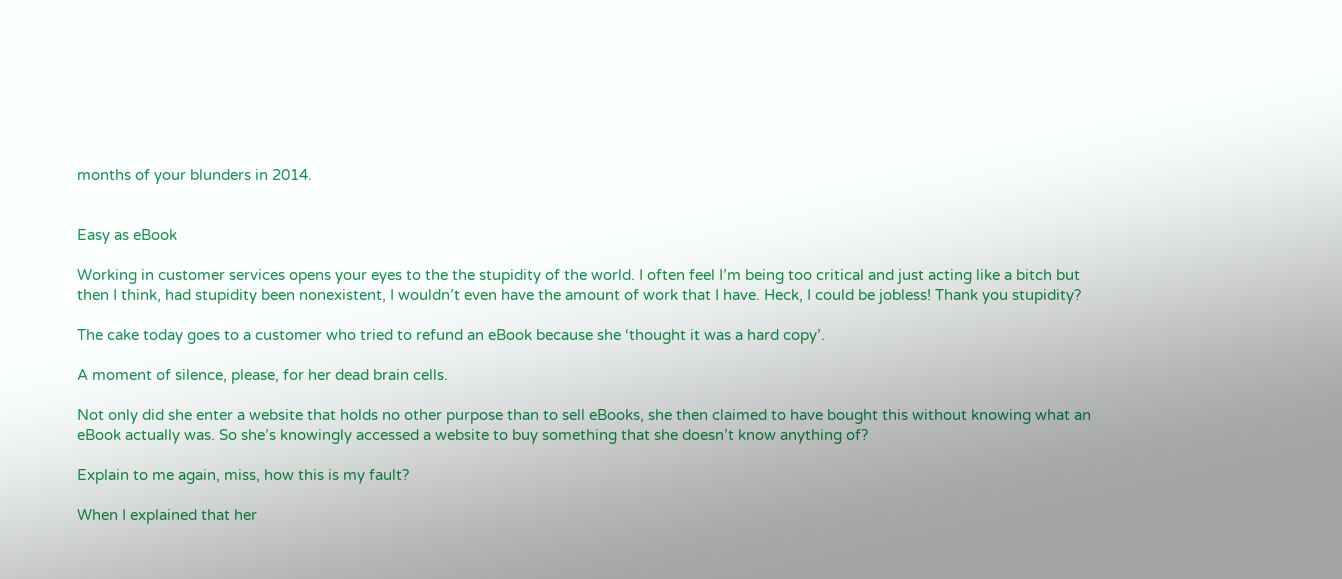months of your blunders in 2014.


Easy as eBook

Working in customer services opens your eyes to the the stupidity of the world. I often feel I’m being too critical and just acting like a bitch but then I think, had stupidity been nonexistent, I wouldn’t even have the amount of work that I have. Heck, I could be jobless! Thank you stupidity?

The cake today goes to a customer who tried to refund an eBook because she ‘thought it was a hard copy’.

A moment of silence, please, for her dead brain cells.

Not only did she enter a website that holds no other purpose than to sell eBooks, she then claimed to have bought this without knowing what an eBook actually was. So she’s knowingly accessed a website to buy something that she doesn’t know anything of?

Explain to me again, miss, how this is my fault?

When I explained that her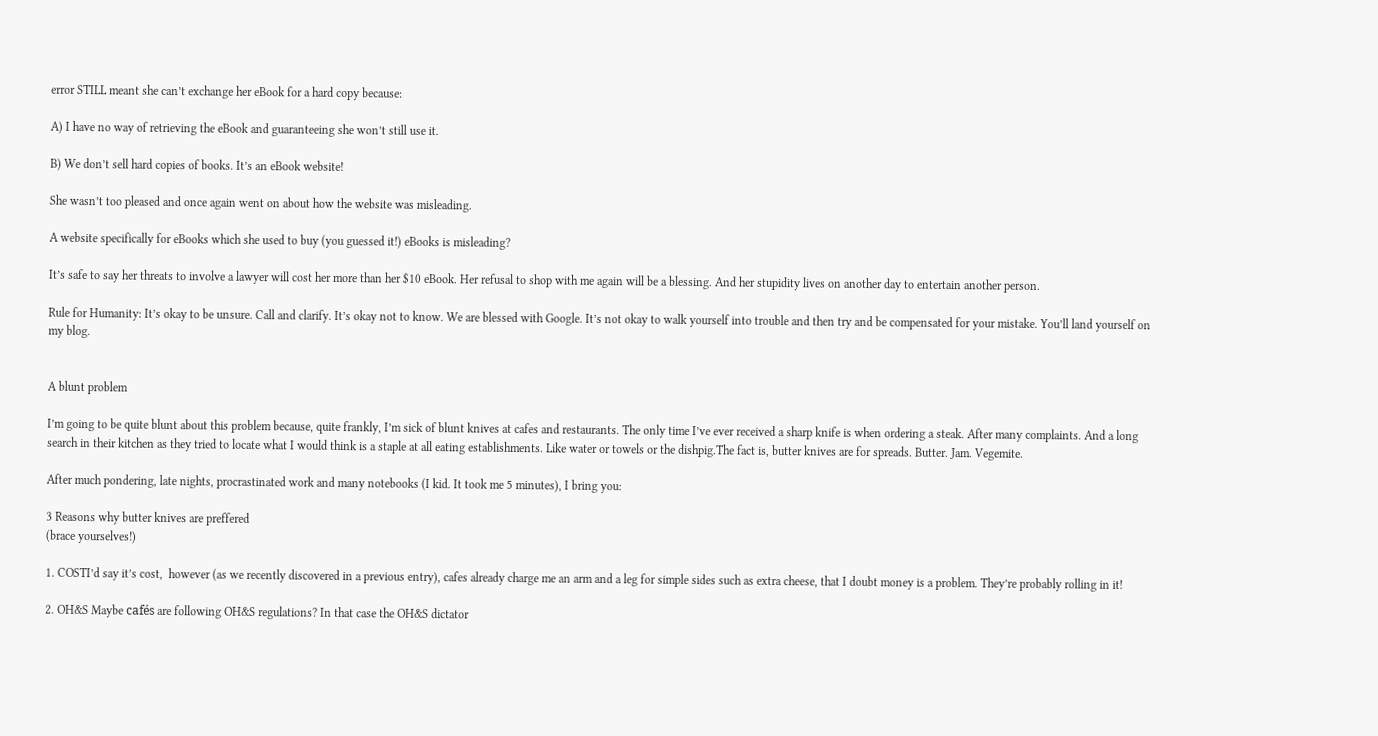error STILL meant she can’t exchange her eBook for a hard copy because:

A) I have no way of retrieving the eBook and guaranteeing she won’t still use it.

B) We don’t sell hard copies of books. It’s an eBook website!

She wasn’t too pleased and once again went on about how the website was misleading.

A website specifically for eBooks which she used to buy (you guessed it!) eBooks is misleading?

It’s safe to say her threats to involve a lawyer will cost her more than her $10 eBook. Her refusal to shop with me again will be a blessing. And her stupidity lives on another day to entertain another person.

Rule for Humanity: It’s okay to be unsure. Call and clarify. It’s okay not to know. We are blessed with Google. It’s not okay to walk yourself into trouble and then try and be compensated for your mistake. You’ll land yourself on my blog.


A blunt problem

I’m going to be quite blunt about this problem because, quite frankly, I’m sick of blunt knives at cafes and restaurants. The only time I’ve ever received a sharp knife is when ordering a steak. After many complaints. And a long search in their kitchen as they tried to locate what I would think is a staple at all eating establishments. Like water or towels or the dishpig.The fact is, butter knives are for spreads. Butter. Jam. Vegemite.

After much pondering, late nights, procrastinated work and many notebooks (I kid. It took me 5 minutes), I bring you:

3 Reasons why butter knives are preffered
(brace yourselves!)

1. COSTI’d say it’s cost,  however (as we recently discovered in a previous entry), cafes already charge me an arm and a leg for simple sides such as extra cheese, that I doubt money is a problem. They’re probably rolling in it!

2. OH&S Maybe cafés are following OH&S regulations? In that case the OH&S dictator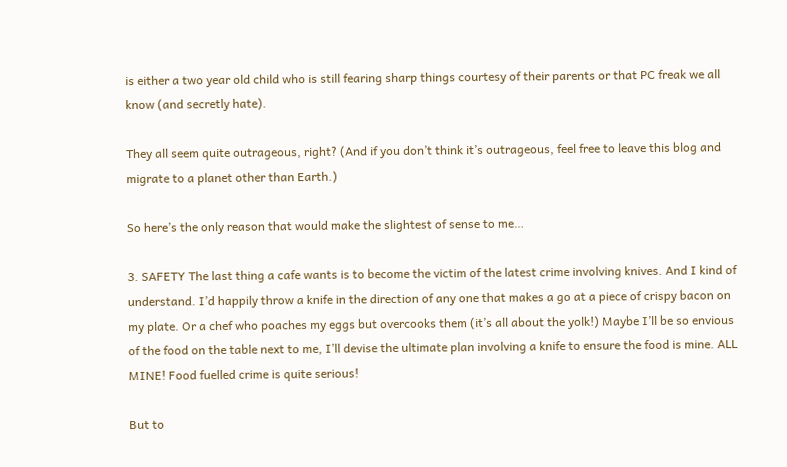is either a two year old child who is still fearing sharp things courtesy of their parents or that PC freak we all know (and secretly hate).

They all seem quite outrageous, right? (And if you don’t think it’s outrageous, feel free to leave this blog and migrate to a planet other than Earth.)

So here’s the only reason that would make the slightest of sense to me…

3. SAFETY The last thing a cafe wants is to become the victim of the latest crime involving knives. And I kind of understand. I’d happily throw a knife in the direction of any one that makes a go at a piece of crispy bacon on my plate. Or a chef who poaches my eggs but overcooks them (it’s all about the yolk!) Maybe I’ll be so envious of the food on the table next to me, I’ll devise the ultimate plan involving a knife to ensure the food is mine. ALL MINE! Food fuelled crime is quite serious!

But to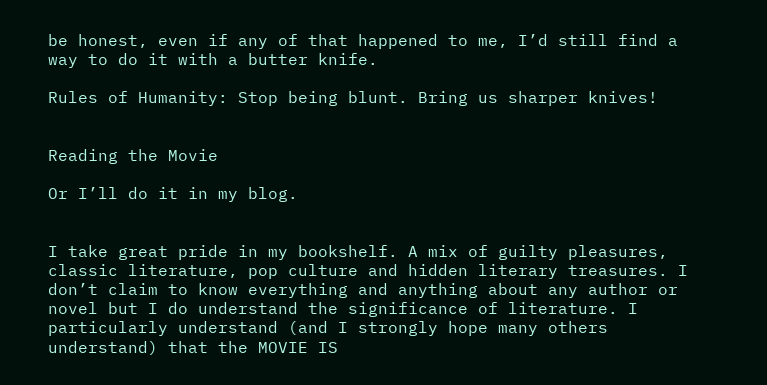be honest, even if any of that happened to me, I’d still find a way to do it with a butter knife.

Rules of Humanity: Stop being blunt. Bring us sharper knives!


Reading the Movie

Or I’ll do it in my blog.


I take great pride in my bookshelf. A mix of guilty pleasures, classic literature, pop culture and hidden literary treasures. I don’t claim to know everything and anything about any author or novel but I do understand the significance of literature. I particularly understand (and I strongly hope many others understand) that the MOVIE IS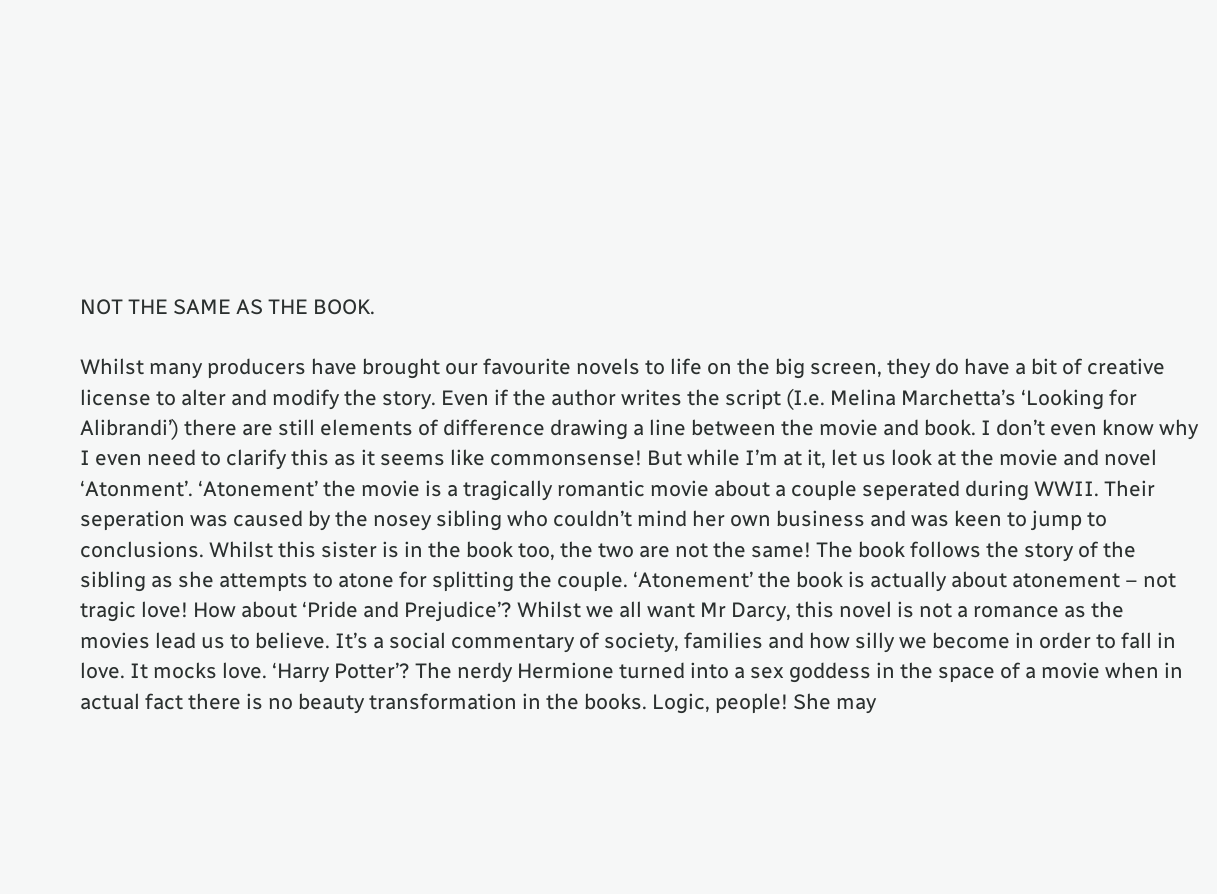NOT THE SAME AS THE BOOK.

Whilst many producers have brought our favourite novels to life on the big screen, they do have a bit of creative license to alter and modify the story. Even if the author writes the script (I.e. Melina Marchetta’s ‘Looking for Alibrandi’) there are still elements of difference drawing a line between the movie and book. I don’t even know why I even need to clarify this as it seems like commonsense! But while I’m at it, let us look at the movie and novel ‘Atonment’. ‘Atonement’ the movie is a tragically romantic movie about a couple seperated during WWII. Their seperation was caused by the nosey sibling who couldn’t mind her own business and was keen to jump to conclusions. Whilst this sister is in the book too, the two are not the same! The book follows the story of the sibling as she attempts to atone for splitting the couple. ‘Atonement’ the book is actually about atonement – not tragic love! How about ‘Pride and Prejudice’? Whilst we all want Mr Darcy, this novel is not a romance as the movies lead us to believe. It’s a social commentary of society, families and how silly we become in order to fall in love. It mocks love. ‘Harry Potter’? The nerdy Hermione turned into a sex goddess in the space of a movie when in actual fact there is no beauty transformation in the books. Logic, people! She may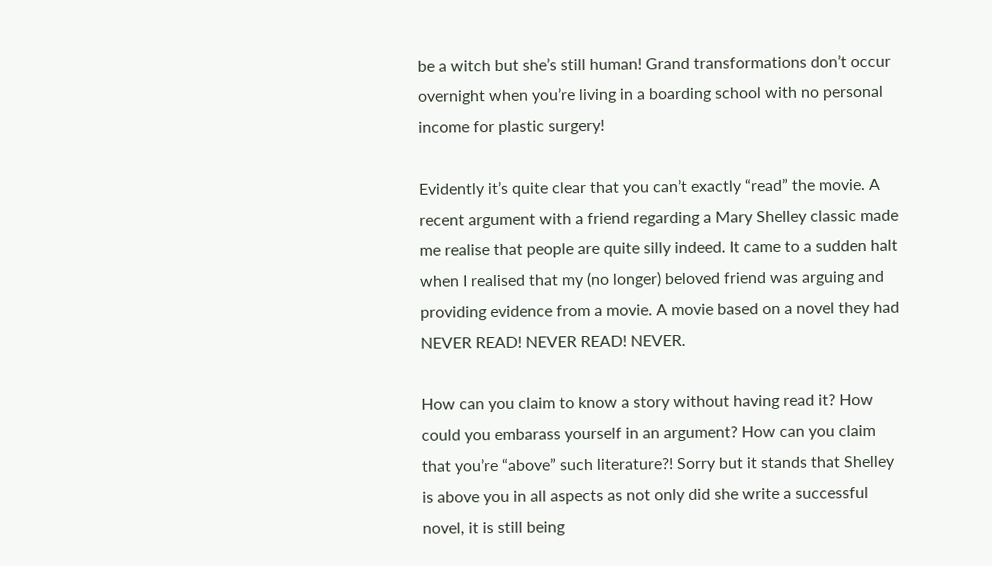be a witch but she’s still human! Grand transformations don’t occur overnight when you’re living in a boarding school with no personal income for plastic surgery!

Evidently it’s quite clear that you can’t exactly “read” the movie. A recent argument with a friend regarding a Mary Shelley classic made me realise that people are quite silly indeed. It came to a sudden halt when I realised that my (no longer) beloved friend was arguing and providing evidence from a movie. A movie based on a novel they had NEVER READ! NEVER READ! NEVER.

How can you claim to know a story without having read it? How could you embarass yourself in an argument? How can you claim that you’re “above” such literature?! Sorry but it stands that Shelley is above you in all aspects as not only did she write a successful novel, it is still being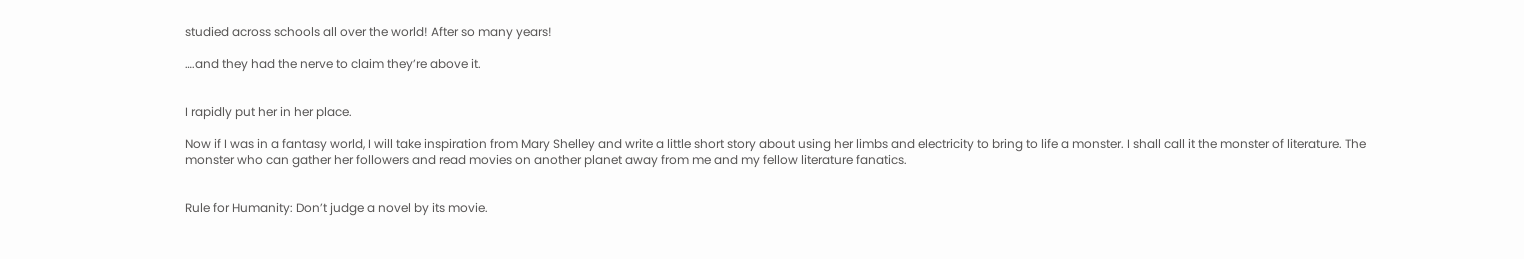studied across schools all over the world! After so many years!

….and they had the nerve to claim they’re above it.


I rapidly put her in her place.

Now if I was in a fantasy world, I will take inspiration from Mary Shelley and write a little short story about using her limbs and electricity to bring to life a monster. I shall call it the monster of literature. The monster who can gather her followers and read movies on another planet away from me and my fellow literature fanatics.


Rule for Humanity: Don’t judge a novel by its movie.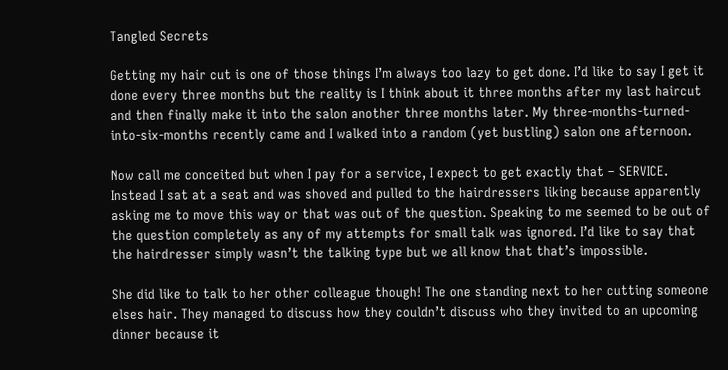Tangled Secrets

Getting my hair cut is one of those things I’m always too lazy to get done. I’d like to say I get it done every three months but the reality is I think about it three months after my last haircut and then finally make it into the salon another three months later. My three-months-turned-into-six-months recently came and I walked into a random (yet bustling) salon one afternoon.

Now call me conceited but when I pay for a service, I expect to get exactly that – SERVICE. Instead I sat at a seat and was shoved and pulled to the hairdressers liking because apparently asking me to move this way or that was out of the question. Speaking to me seemed to be out of the question completely as any of my attempts for small talk was ignored. I’d like to say that the hairdresser simply wasn’t the talking type but we all know that that’s impossible.

She did like to talk to her other colleague though! The one standing next to her cutting someone elses hair. They managed to discuss how they couldn’t discuss who they invited to an upcoming dinner because it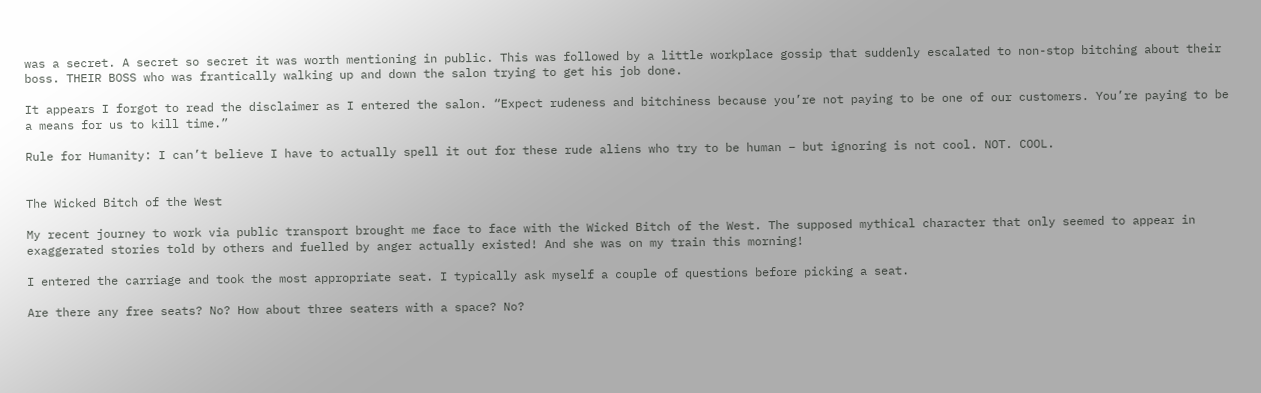was a secret. A secret so secret it was worth mentioning in public. This was followed by a little workplace gossip that suddenly escalated to non-stop bitching about their boss. THEIR BOSS who was frantically walking up and down the salon trying to get his job done.

It appears I forgot to read the disclaimer as I entered the salon. “Expect rudeness and bitchiness because you’re not paying to be one of our customers. You’re paying to be a means for us to kill time.”

Rule for Humanity: I can’t believe I have to actually spell it out for these rude aliens who try to be human – but ignoring is not cool. NOT. COOL.


The Wicked Bitch of the West

My recent journey to work via public transport brought me face to face with the Wicked Bitch of the West. The supposed mythical character that only seemed to appear in exaggerated stories told by others and fuelled by anger actually existed! And she was on my train this morning!

I entered the carriage and took the most appropriate seat. I typically ask myself a couple of questions before picking a seat.

Are there any free seats? No? How about three seaters with a space? No?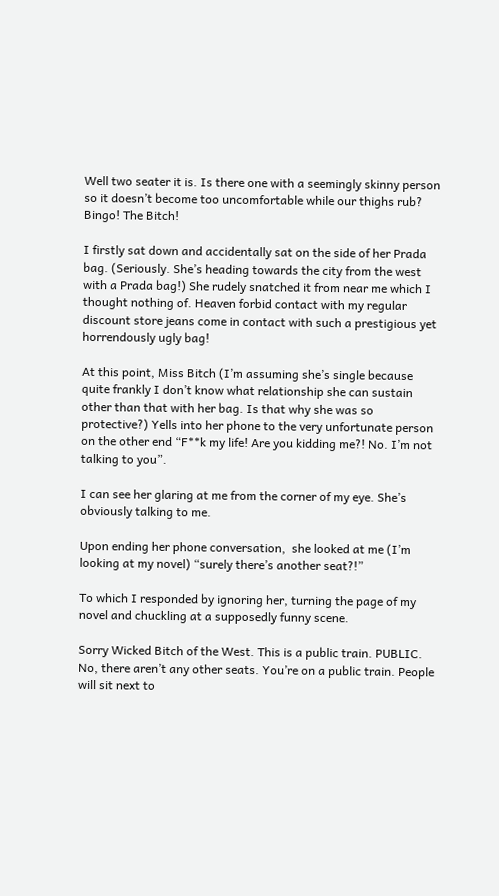Well two seater it is. Is there one with a seemingly skinny person so it doesn’t become too uncomfortable while our thighs rub? Bingo! The Bitch!

I firstly sat down and accidentally sat on the side of her Prada bag. (Seriously. She’s heading towards the city from the west with a Prada bag!) She rudely snatched it from near me which I thought nothing of. Heaven forbid contact with my regular discount store jeans come in contact with such a prestigious yet horrendously ugly bag!

At this point, Miss Bitch (I’m assuming she’s single because quite frankly I don’t know what relationship she can sustain other than that with her bag. Is that why she was so protective?) Yells into her phone to the very unfortunate person on the other end “F**k my life! Are you kidding me?! No. I’m not talking to you”.

I can see her glaring at me from the corner of my eye. She’s obviously talking to me.

Upon ending her phone conversation,  she looked at me (I’m looking at my novel) “surely there’s another seat?!”

To which I responded by ignoring her, turning the page of my novel and chuckling at a supposedly funny scene.

Sorry Wicked Bitch of the West. This is a public train. PUBLIC. No, there aren’t any other seats. You’re on a public train. People will sit next to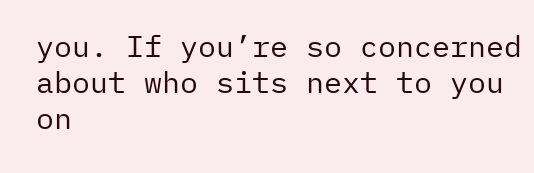you. If you’re so concerned about who sits next to you on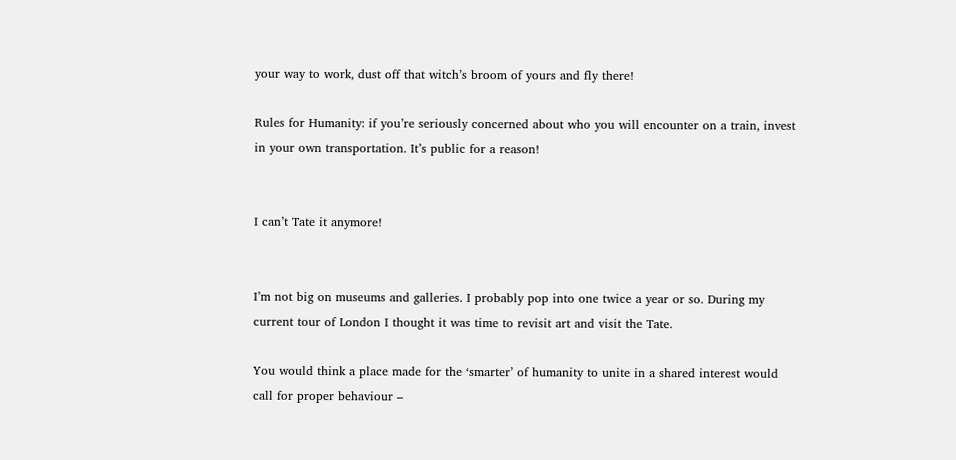your way to work, dust off that witch’s broom of yours and fly there!

Rules for Humanity: if you’re seriously concerned about who you will encounter on a train, invest in your own transportation. It’s public for a reason!


I can’t Tate it anymore!


I’m not big on museums and galleries. I probably pop into one twice a year or so. During my current tour of London I thought it was time to revisit art and visit the Tate.

You would think a place made for the ‘smarter’ of humanity to unite in a shared interest would call for proper behaviour –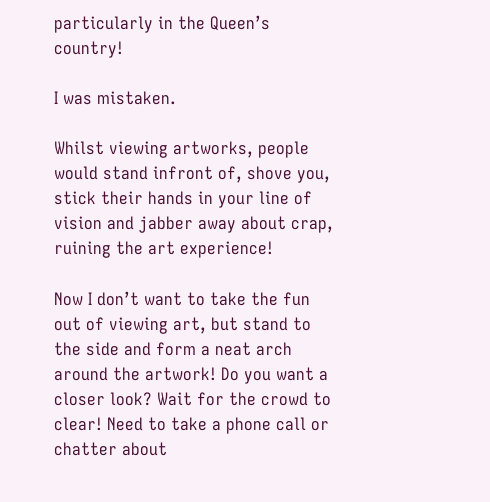particularly in the Queen’s country!

I was mistaken.

Whilst viewing artworks, people would stand infront of, shove you, stick their hands in your line of vision and jabber away about crap, ruining the art experience!

Now I don’t want to take the fun out of viewing art, but stand to the side and form a neat arch around the artwork! Do you want a closer look? Wait for the crowd to clear! Need to take a phone call or chatter about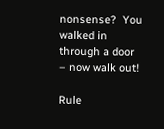nonsense?  You walked in through a door – now walk out!

Rule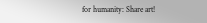for humanity: Share art!